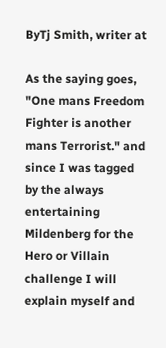ByTj Smith, writer at

As the saying goes, "One mans Freedom Fighter is another mans Terrorist." and since I was tagged by the always entertaining Mildenberg for the Hero or Villain challenge I will explain myself and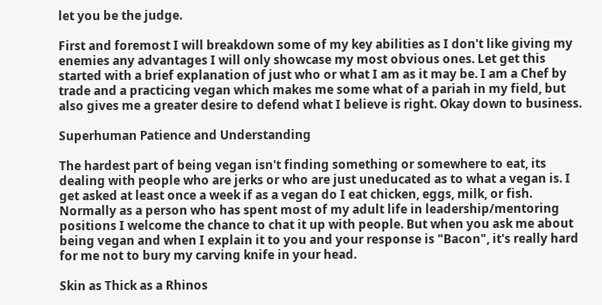let you be the judge.

First and foremost I will breakdown some of my key abilities as I don't like giving my enemies any advantages I will only showcase my most obvious ones. Let get this started with a brief explanation of just who or what I am as it may be. I am a Chef by trade and a practicing vegan which makes me some what of a pariah in my field, but also gives me a greater desire to defend what I believe is right. Okay down to business.

Superhuman Patience and Understanding

The hardest part of being vegan isn't finding something or somewhere to eat, its dealing with people who are jerks or who are just uneducated as to what a vegan is. I get asked at least once a week if as a vegan do I eat chicken, eggs, milk, or fish. Normally as a person who has spent most of my adult life in leadership/mentoring positions I welcome the chance to chat it up with people. But when you ask me about being vegan and when I explain it to you and your response is "Bacon", it's really hard for me not to bury my carving knife in your head.

Skin as Thick as a Rhinos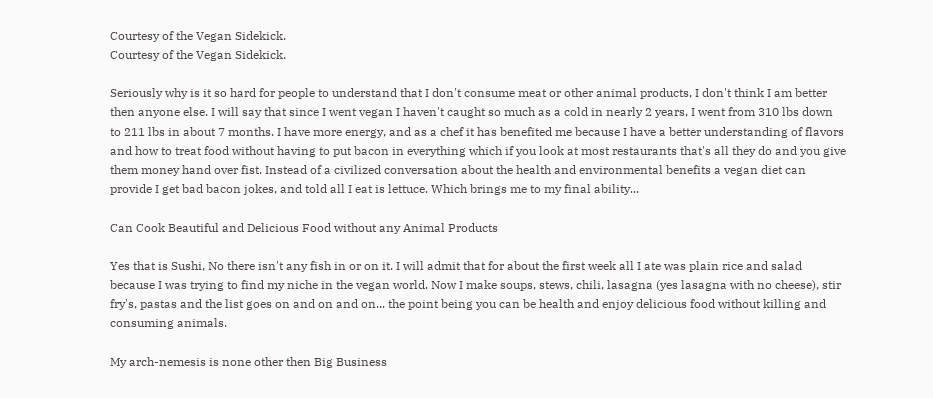Courtesy of the Vegan Sidekick.
Courtesy of the Vegan Sidekick.

Seriously why is it so hard for people to understand that I don't consume meat or other animal products, I don't think I am better then anyone else. I will say that since I went vegan I haven't caught so much as a cold in nearly 2 years, I went from 310 lbs down to 211 lbs in about 7 months. I have more energy, and as a chef it has benefited me because I have a better understanding of flavors and how to treat food without having to put bacon in everything which if you look at most restaurants that's all they do and you give them money hand over fist. Instead of a civilized conversation about the health and environmental benefits a vegan diet can provide I get bad bacon jokes, and told all I eat is lettuce. Which brings me to my final ability...

Can Cook Beautiful and Delicious Food without any Animal Products

Yes that is Sushi, No there isn't any fish in or on it. I will admit that for about the first week all I ate was plain rice and salad because I was trying to find my niche in the vegan world. Now I make soups, stews, chili, lasagna (yes lasagna with no cheese), stir fry's, pastas and the list goes on and on and on... the point being you can be health and enjoy delicious food without killing and consuming animals.

My arch-nemesis is none other then Big Business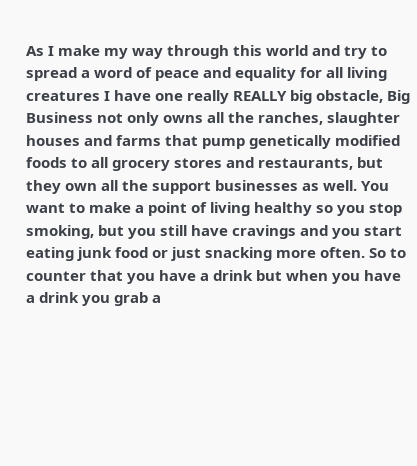As I make my way through this world and try to spread a word of peace and equality for all living creatures I have one really REALLY big obstacle, Big Business not only owns all the ranches, slaughter houses and farms that pump genetically modified foods to all grocery stores and restaurants, but they own all the support businesses as well. You want to make a point of living healthy so you stop smoking, but you still have cravings and you start eating junk food or just snacking more often. So to counter that you have a drink but when you have a drink you grab a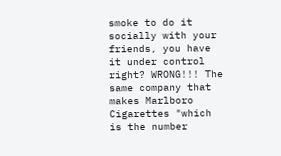smoke to do it socially with your friends, you have it under control right? WRONG!!! The same company that makes Marlboro Cigarettes "which is the number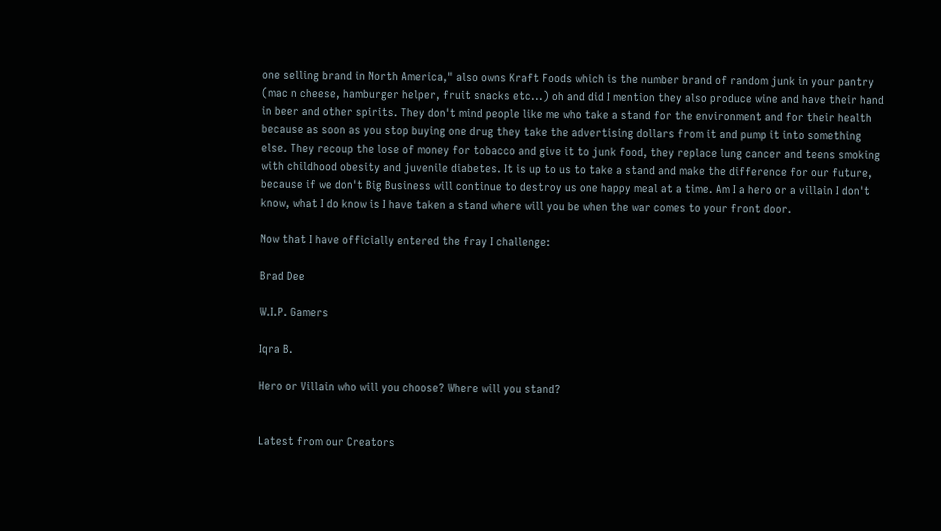one selling brand in North America," also owns Kraft Foods which is the number brand of random junk in your pantry (mac n cheese, hamburger helper, fruit snacks etc...) oh and did I mention they also produce wine and have their hand in beer and other spirits. They don't mind people like me who take a stand for the environment and for their health because as soon as you stop buying one drug they take the advertising dollars from it and pump it into something else. They recoup the lose of money for tobacco and give it to junk food, they replace lung cancer and teens smoking with childhood obesity and juvenile diabetes. It is up to us to take a stand and make the difference for our future, because if we don't Big Business will continue to destroy us one happy meal at a time. Am I a hero or a villain I don't know, what I do know is I have taken a stand where will you be when the war comes to your front door.

Now that I have officially entered the fray I challenge:

Brad Dee

W.I.P. Gamers

Iqra B.

Hero or Villain who will you choose? Where will you stand?


Latest from our Creators